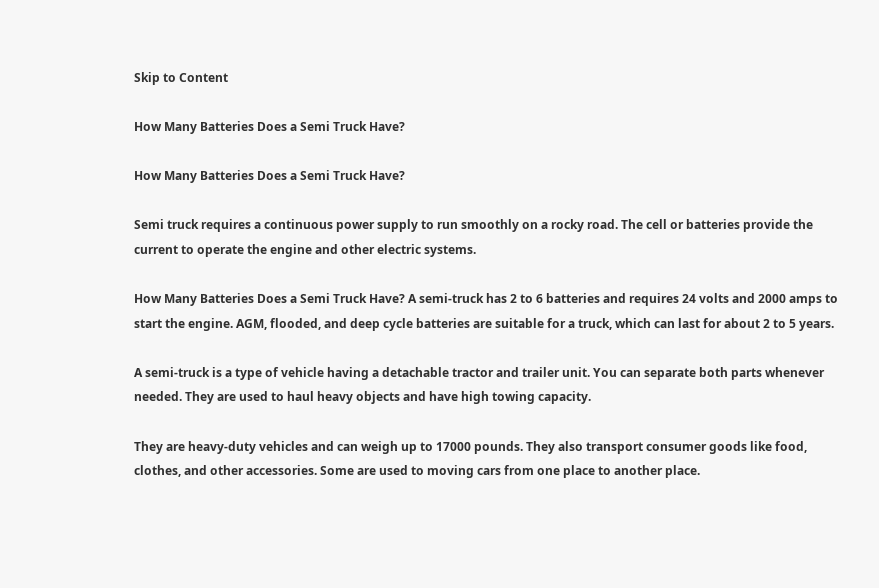Skip to Content

How Many Batteries Does a Semi Truck Have?

How Many Batteries Does a Semi Truck Have?

Semi truck requires a continuous power supply to run smoothly on a rocky road. The cell or batteries provide the current to operate the engine and other electric systems.

How Many Batteries Does a Semi Truck Have? A semi-truck has 2 to 6 batteries and requires 24 volts and 2000 amps to start the engine. AGM, flooded, and deep cycle batteries are suitable for a truck, which can last for about 2 to 5 years.

A semi-truck is a type of vehicle having a detachable tractor and trailer unit. You can separate both parts whenever needed. They are used to haul heavy objects and have high towing capacity.

They are heavy-duty vehicles and can weigh up to 17000 pounds. They also transport consumer goods like food, clothes, and other accessories. Some are used to moving cars from one place to another place.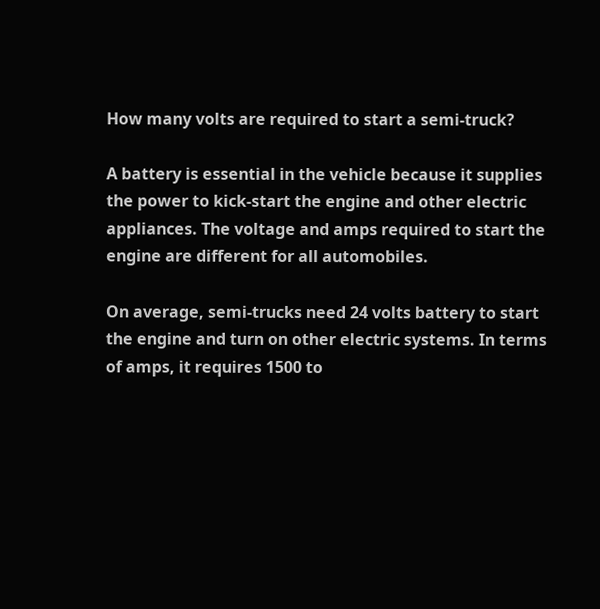How many volts are required to start a semi-truck?

A battery is essential in the vehicle because it supplies the power to kick-start the engine and other electric appliances. The voltage and amps required to start the engine are different for all automobiles.

On average, semi-trucks need 24 volts battery to start the engine and turn on other electric systems. In terms of amps, it requires 1500 to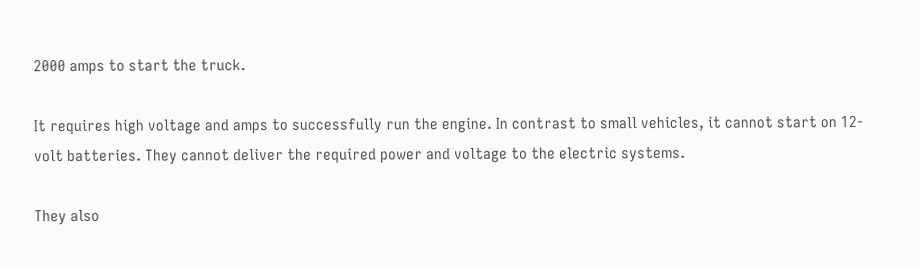2000 amps to start the truck.

It requires high voltage and amps to successfully run the engine. In contrast to small vehicles, it cannot start on 12-volt batteries. They cannot deliver the required power and voltage to the electric systems.

They also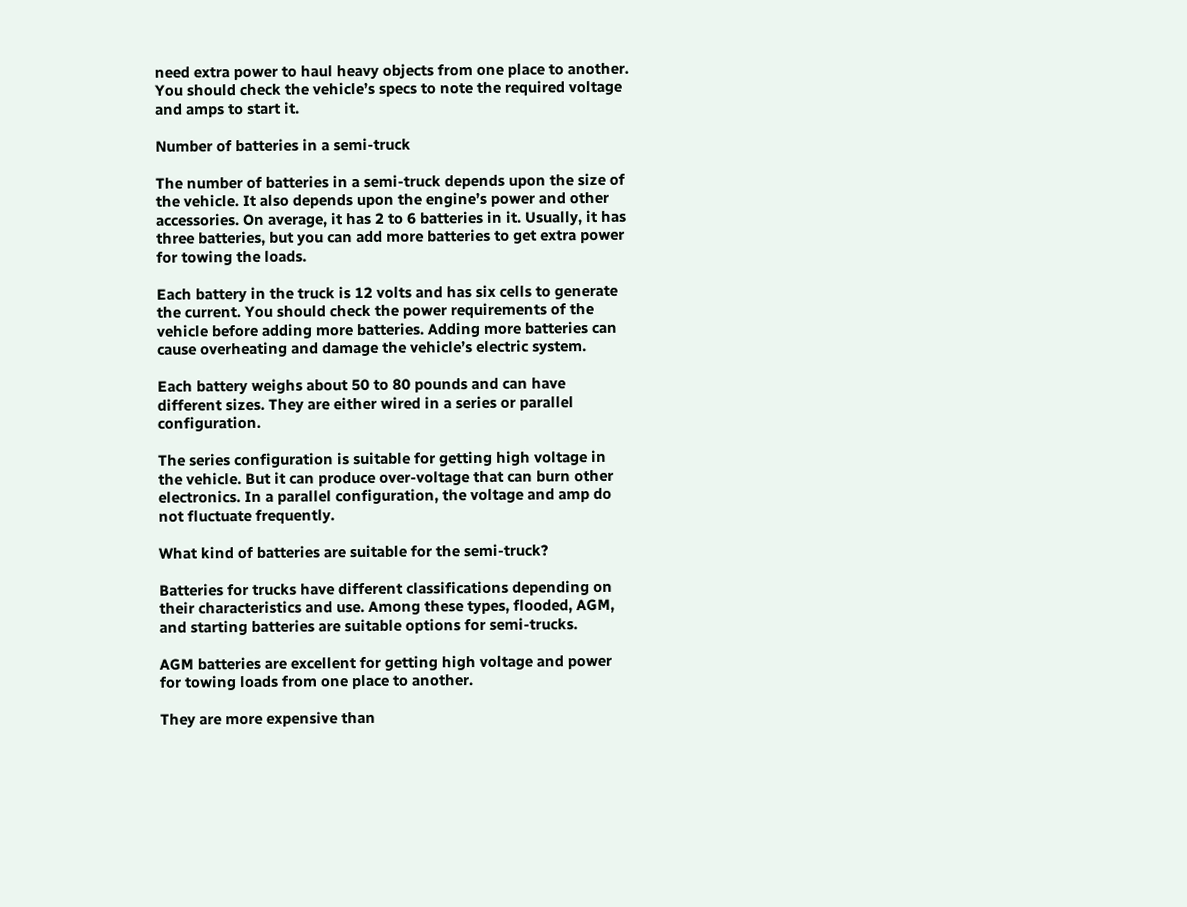need extra power to haul heavy objects from one place to another. You should check the vehicle’s specs to note the required voltage and amps to start it.

Number of batteries in a semi-truck

The number of batteries in a semi-truck depends upon the size of the vehicle. It also depends upon the engine’s power and other accessories. On average, it has 2 to 6 batteries in it. Usually, it has three batteries, but you can add more batteries to get extra power for towing the loads.

Each battery in the truck is 12 volts and has six cells to generate the current. You should check the power requirements of the vehicle before adding more batteries. Adding more batteries can cause overheating and damage the vehicle’s electric system.

Each battery weighs about 50 to 80 pounds and can have different sizes. They are either wired in a series or parallel configuration.

The series configuration is suitable for getting high voltage in the vehicle. But it can produce over-voltage that can burn other electronics. In a parallel configuration, the voltage and amp do not fluctuate frequently.

What kind of batteries are suitable for the semi-truck?

Batteries for trucks have different classifications depending on their characteristics and use. Among these types, flooded, AGM, and starting batteries are suitable options for semi-trucks.

AGM batteries are excellent for getting high voltage and power for towing loads from one place to another.

They are more expensive than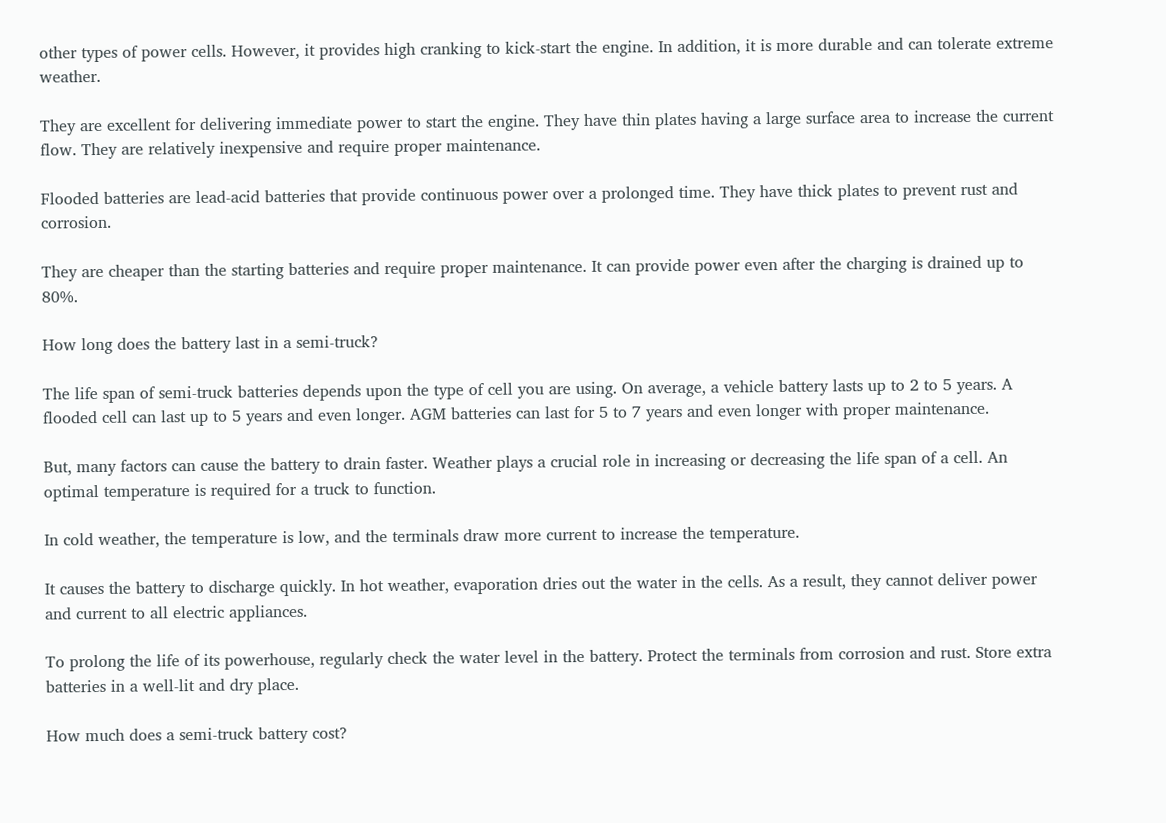other types of power cells. However, it provides high cranking to kick-start the engine. In addition, it is more durable and can tolerate extreme weather.

They are excellent for delivering immediate power to start the engine. They have thin plates having a large surface area to increase the current flow. They are relatively inexpensive and require proper maintenance.

Flooded batteries are lead-acid batteries that provide continuous power over a prolonged time. They have thick plates to prevent rust and corrosion.

They are cheaper than the starting batteries and require proper maintenance. It can provide power even after the charging is drained up to 80%.

How long does the battery last in a semi-truck?

The life span of semi-truck batteries depends upon the type of cell you are using. On average, a vehicle battery lasts up to 2 to 5 years. A flooded cell can last up to 5 years and even longer. AGM batteries can last for 5 to 7 years and even longer with proper maintenance.

But, many factors can cause the battery to drain faster. Weather plays a crucial role in increasing or decreasing the life span of a cell. An optimal temperature is required for a truck to function.

In cold weather, the temperature is low, and the terminals draw more current to increase the temperature.

It causes the battery to discharge quickly. In hot weather, evaporation dries out the water in the cells. As a result, they cannot deliver power and current to all electric appliances.

To prolong the life of its powerhouse, regularly check the water level in the battery. Protect the terminals from corrosion and rust. Store extra batteries in a well-lit and dry place.

How much does a semi-truck battery cost?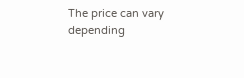The price can vary depending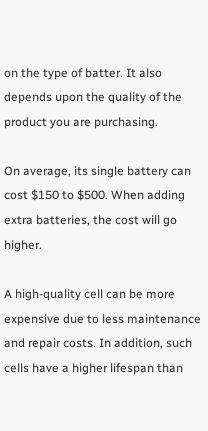on the type of batter. It also depends upon the quality of the product you are purchasing.

On average, its single battery can cost $150 to $500. When adding extra batteries, the cost will go higher.

A high-quality cell can be more expensive due to less maintenance and repair costs. In addition, such cells have a higher lifespan than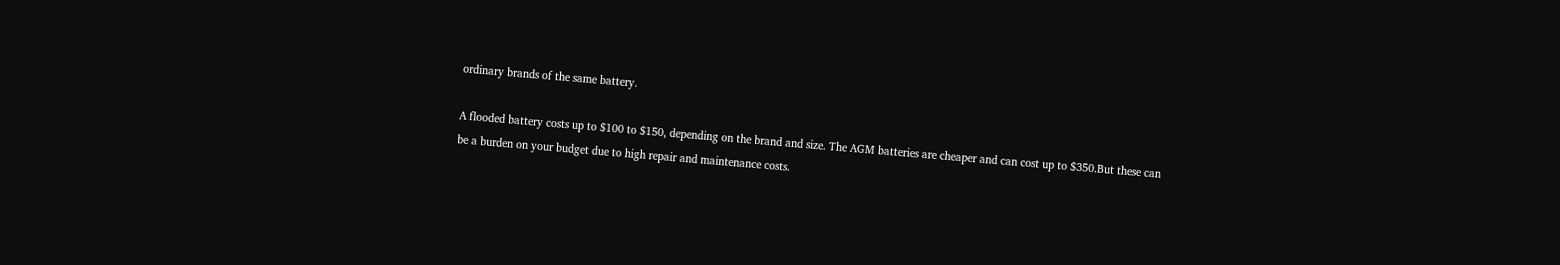ordinary brands of the same battery.

A flooded battery costs up to $100 to $150, depending on the brand and size. The AGM batteries are cheaper and can cost up to $350.But these can be a burden on your budget due to high repair and maintenance costs.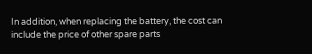In addition, when replacing the battery, the cost can include the price of other spare parts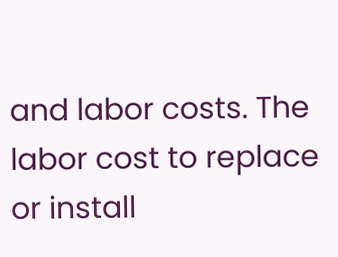and labor costs. The labor cost to replace or install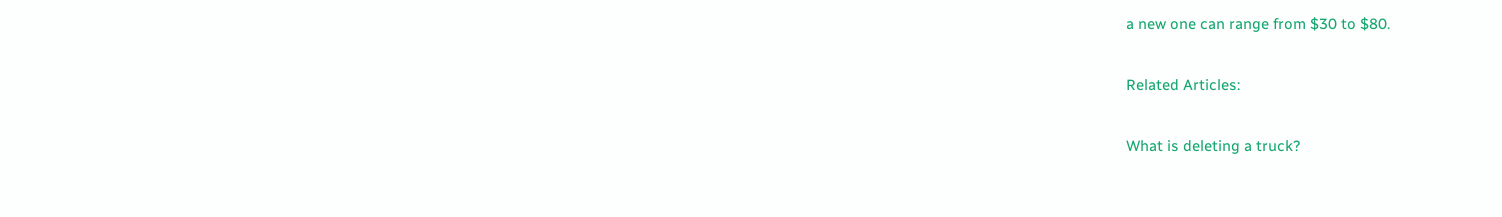a new one can range from $30 to $80.

Related Articles:

What is deleting a truck?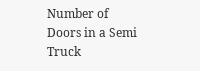Number of Doors in a Semi Truck